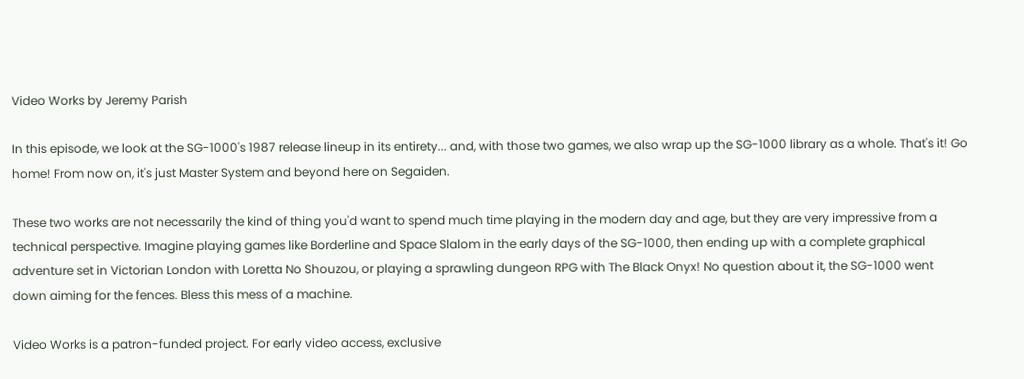Video Works by Jeremy Parish

In this episode, we look at the SG-1000's 1987 release lineup in its entirety... and, with those two games, we also wrap up the SG-1000 library as a whole. That's it! Go home! From now on, it's just Master System and beyond here on Segaiden.

These two works are not necessarily the kind of thing you'd want to spend much time playing in the modern day and age, but they are very impressive from a technical perspective. Imagine playing games like Borderline and Space Slalom in the early days of the SG-1000, then ending up with a complete graphical adventure set in Victorian London with Loretta No Shouzou, or playing a sprawling dungeon RPG with The Black Onyx! No question about it, the SG-1000 went down aiming for the fences. Bless this mess of a machine.

Video Works is a patron-funded project. For early video access, exclusive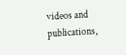videos and publications,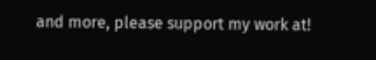and more, please support my work at!